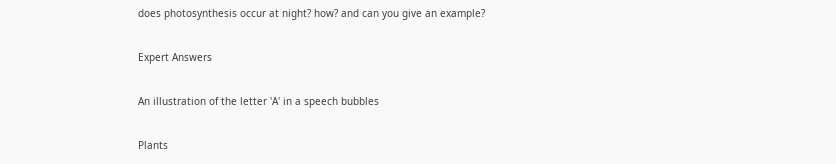does photosynthesis occur at night? how? and can you give an example?

Expert Answers

An illustration of the letter 'A' in a speech bubbles

Plants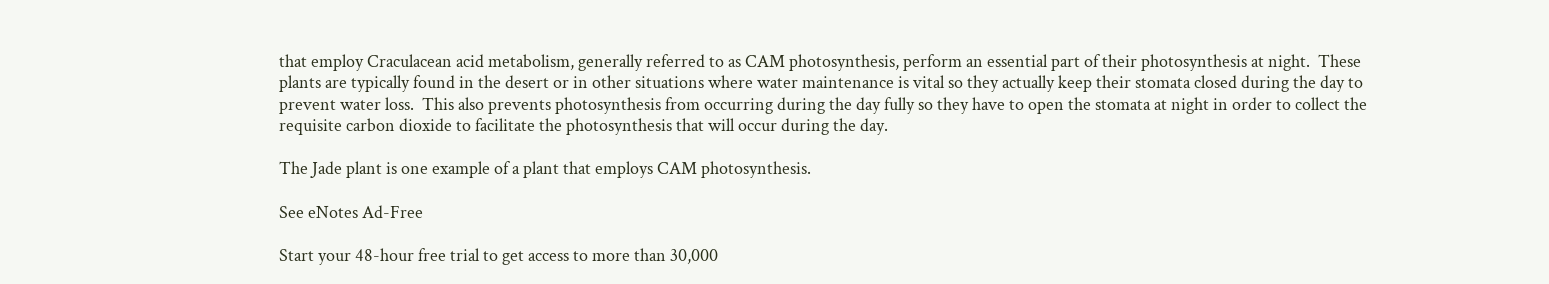that employ Craculacean acid metabolism, generally referred to as CAM photosynthesis, perform an essential part of their photosynthesis at night.  These plants are typically found in the desert or in other situations where water maintenance is vital so they actually keep their stomata closed during the day to prevent water loss.  This also prevents photosynthesis from occurring during the day fully so they have to open the stomata at night in order to collect the requisite carbon dioxide to facilitate the photosynthesis that will occur during the day.

The Jade plant is one example of a plant that employs CAM photosynthesis.

See eNotes Ad-Free

Start your 48-hour free trial to get access to more than 30,000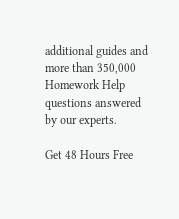additional guides and more than 350,000 Homework Help questions answered by our experts.

Get 48 Hours Free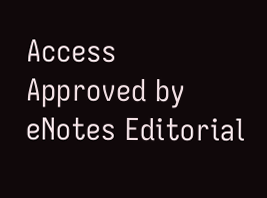Access
Approved by eNotes Editorial